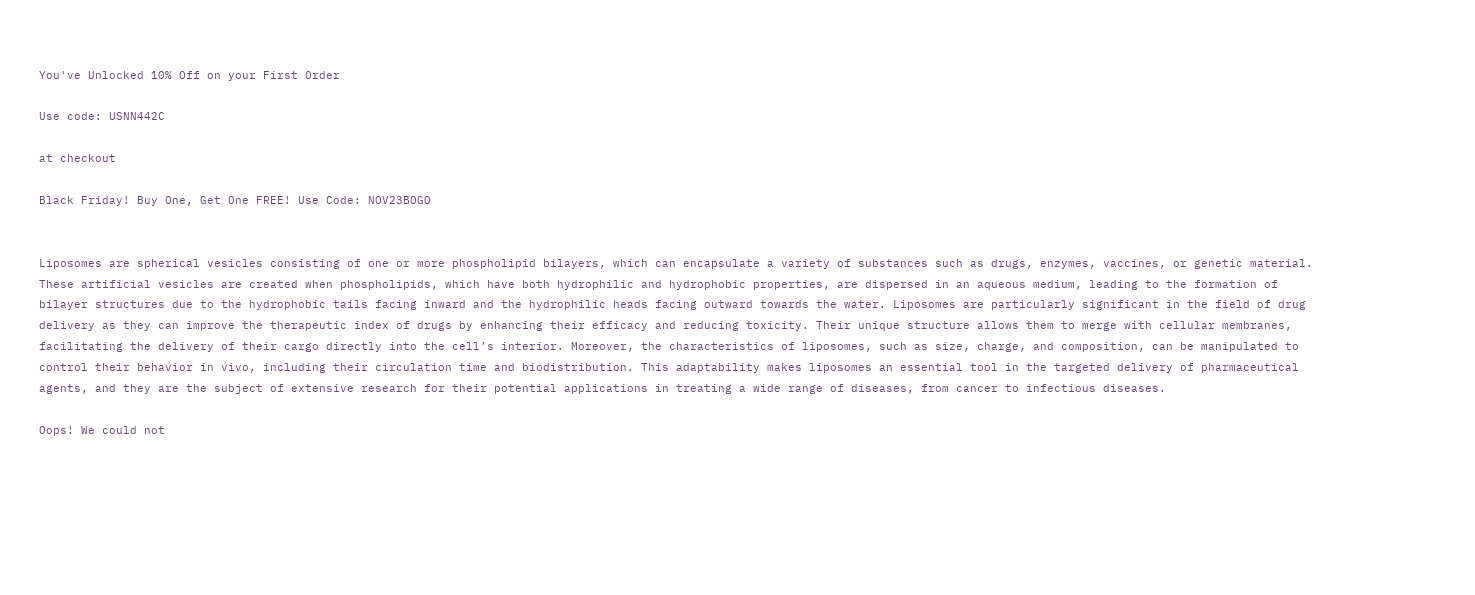You've Unlocked 10% Off on your First Order

Use code: USNN442C

at checkout

Black Friday! Buy One, Get One FREE! Use Code: NOV23BOGO


Liposomes are spherical vesicles consisting of one or more phospholipid bilayers, which can encapsulate a variety of substances such as drugs, enzymes, vaccines, or genetic material. These artificial vesicles are created when phospholipids, which have both hydrophilic and hydrophobic properties, are dispersed in an aqueous medium, leading to the formation of bilayer structures due to the hydrophobic tails facing inward and the hydrophilic heads facing outward towards the water. Liposomes are particularly significant in the field of drug delivery as they can improve the therapeutic index of drugs by enhancing their efficacy and reducing toxicity. Their unique structure allows them to merge with cellular membranes, facilitating the delivery of their cargo directly into the cell’s interior. Moreover, the characteristics of liposomes, such as size, charge, and composition, can be manipulated to control their behavior in vivo, including their circulation time and biodistribution. This adaptability makes liposomes an essential tool in the targeted delivery of pharmaceutical agents, and they are the subject of extensive research for their potential applications in treating a wide range of diseases, from cancer to infectious diseases.

Oops! We could not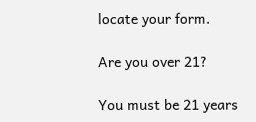locate your form.

Are you over 21?

You must be 21 years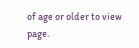of age or older to view page.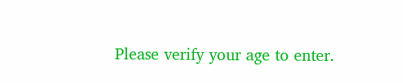Please verify your age to enter.